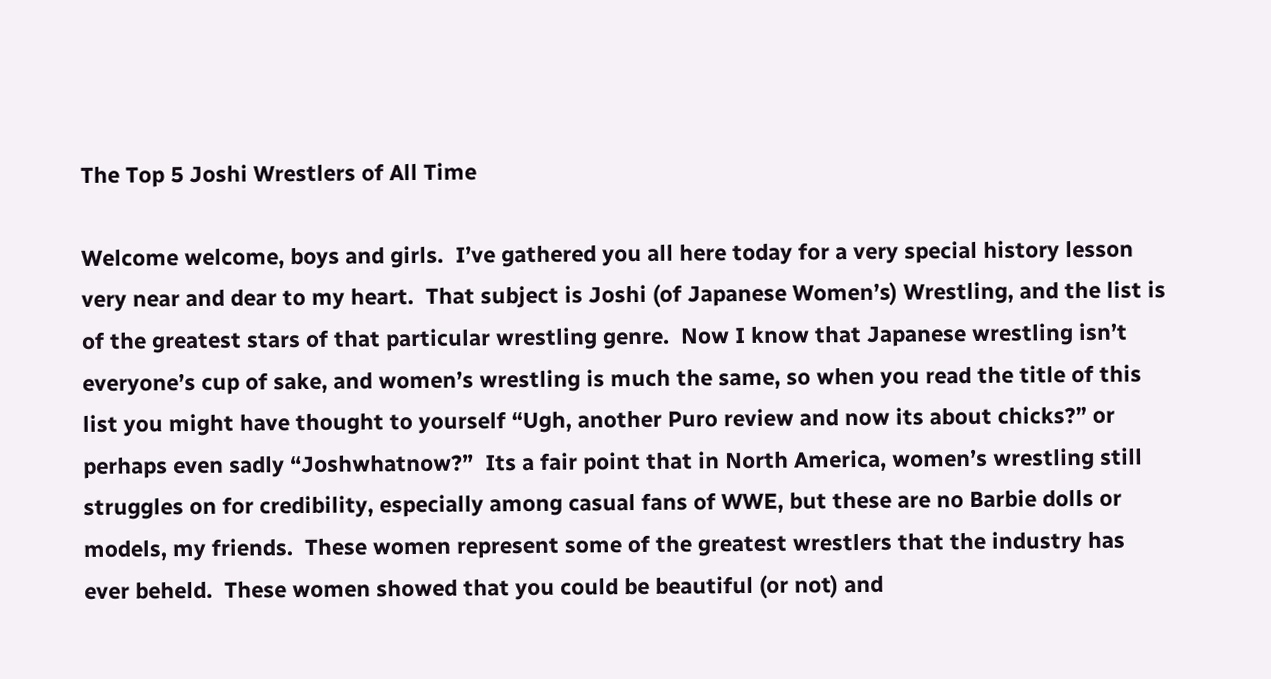The Top 5 Joshi Wrestlers of All Time

Welcome welcome, boys and girls.  I’ve gathered you all here today for a very special history lesson very near and dear to my heart.  That subject is Joshi (of Japanese Women’s) Wrestling, and the list is of the greatest stars of that particular wrestling genre.  Now I know that Japanese wrestling isn’t everyone’s cup of sake, and women’s wrestling is much the same, so when you read the title of this list you might have thought to yourself “Ugh, another Puro review and now its about chicks?” or perhaps even sadly “Joshwhatnow?”  Its a fair point that in North America, women’s wrestling still struggles on for credibility, especially among casual fans of WWE, but these are no Barbie dolls or models, my friends.  These women represent some of the greatest wrestlers that the industry has ever beheld.  These women showed that you could be beautiful (or not) and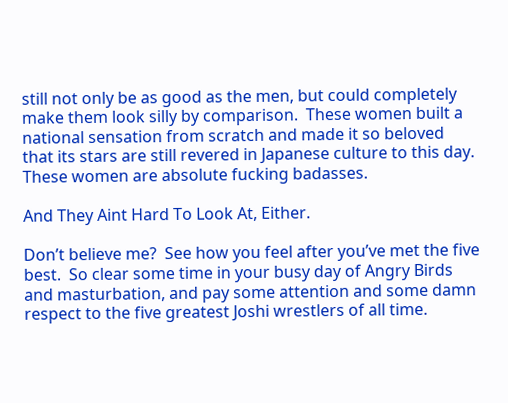still not only be as good as the men, but could completely make them look silly by comparison.  These women built a national sensation from scratch and made it so beloved that its stars are still revered in Japanese culture to this day.  These women are absolute fucking badasses.

And They Aint Hard To Look At, Either.

Don’t believe me?  See how you feel after you’ve met the five best.  So clear some time in your busy day of Angry Birds and masturbation, and pay some attention and some damn respect to the five greatest Joshi wrestlers of all time.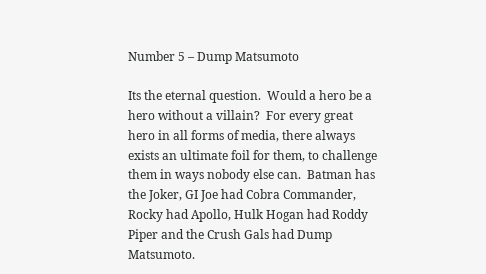Number 5 – Dump Matsumoto

Its the eternal question.  Would a hero be a hero without a villain?  For every great hero in all forms of media, there always exists an ultimate foil for them, to challenge them in ways nobody else can.  Batman has the Joker, GI Joe had Cobra Commander, Rocky had Apollo, Hulk Hogan had Roddy Piper and the Crush Gals had Dump Matsumoto.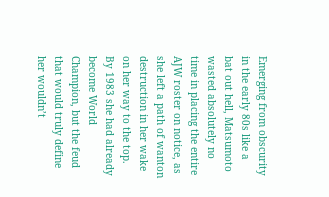Emerging from obscurity in the early 80s like a bat out hell, Matsumoto wasted absolutely no time in placing the entire AJW roster on notice, as she left a path of wanton destruction in her wake on her way to the top.  By 1983 she had already become World Champion, but the feud that would truly define her wouldn’t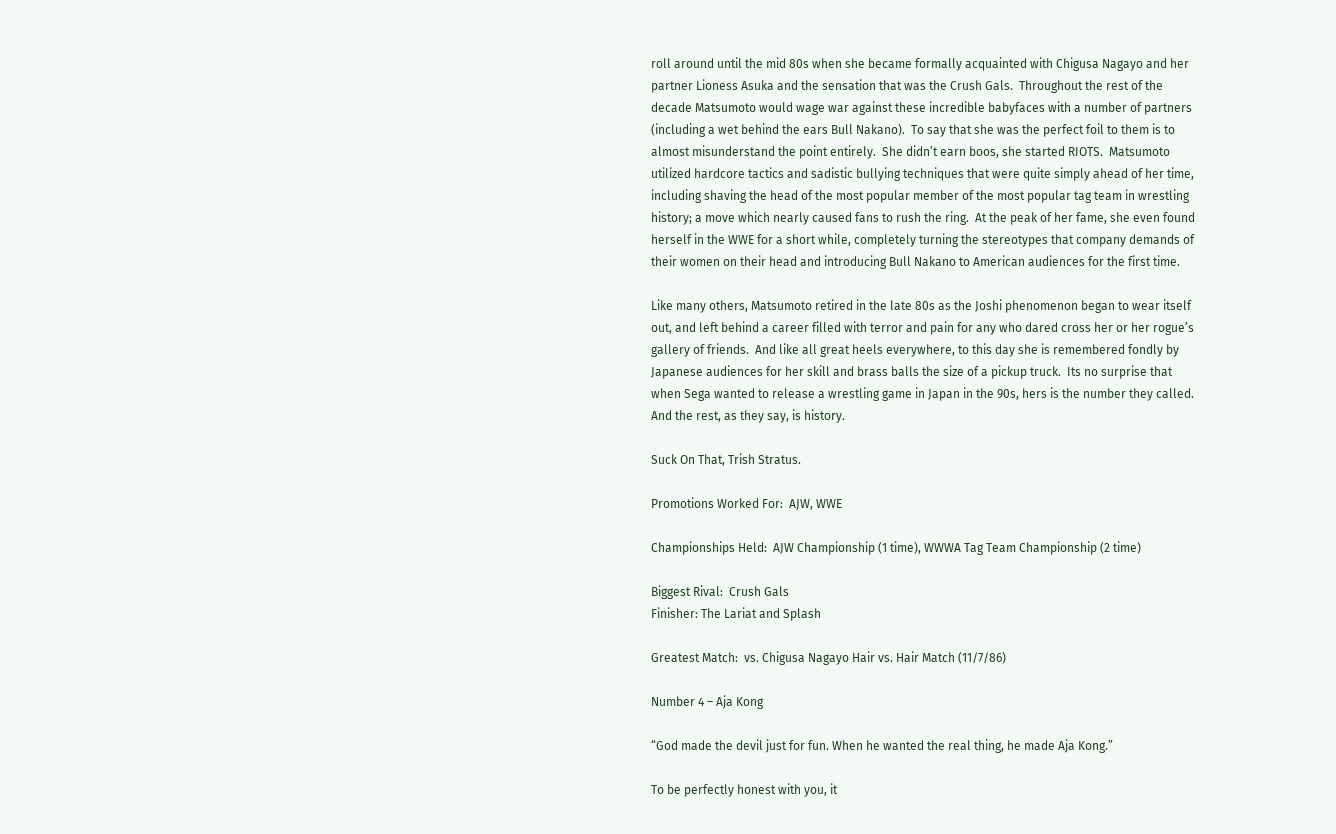roll around until the mid 80s when she became formally acquainted with Chigusa Nagayo and her partner Lioness Asuka and the sensation that was the Crush Gals.  Throughout the rest of the decade Matsumoto would wage war against these incredible babyfaces with a number of partners (including a wet behind the ears Bull Nakano).  To say that she was the perfect foil to them is to almost misunderstand the point entirely.  She didn’t earn boos, she started RIOTS.  Matsumoto utilized hardcore tactics and sadistic bullying techniques that were quite simply ahead of her time, including shaving the head of the most popular member of the most popular tag team in wrestling history; a move which nearly caused fans to rush the ring.  At the peak of her fame, she even found herself in the WWE for a short while, completely turning the stereotypes that company demands of their women on their head and introducing Bull Nakano to American audiences for the first time.

Like many others, Matsumoto retired in the late 80s as the Joshi phenomenon began to wear itself out, and left behind a career filled with terror and pain for any who dared cross her or her rogue’s gallery of friends.  And like all great heels everywhere, to this day she is remembered fondly by Japanese audiences for her skill and brass balls the size of a pickup truck.  Its no surprise that when Sega wanted to release a wrestling game in Japan in the 90s, hers is the number they called.  And the rest, as they say, is history.

Suck On That, Trish Stratus.

Promotions Worked For:  AJW, WWE

Championships Held:  AJW Championship (1 time), WWWA Tag Team Championship (2 time)

Biggest Rival:  Crush Gals
Finisher: The Lariat and Splash

Greatest Match:  vs. Chigusa Nagayo Hair vs. Hair Match (11/7/86)

Number 4 – Aja Kong

“God made the devil just for fun. When he wanted the real thing, he made Aja Kong.”

To be perfectly honest with you, it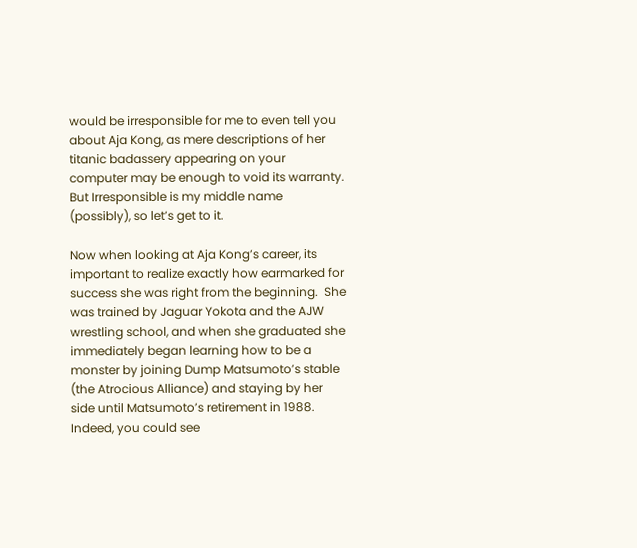would be irresponsible for me to even tell you about Aja Kong, as mere descriptions of her titanic badassery appearing on your computer may be enough to void its warranty.  But Irresponsible is my middle name (possibly), so let’s get to it.

Now when looking at Aja Kong’s career, its important to realize exactly how earmarked for success she was right from the beginning.  She was trained by Jaguar Yokota and the AJW wrestling school, and when she graduated she immediately began learning how to be a monster by joining Dump Matsumoto’s stable (the Atrocious Alliance) and staying by her side until Matsumoto’s retirement in 1988.  Indeed, you could see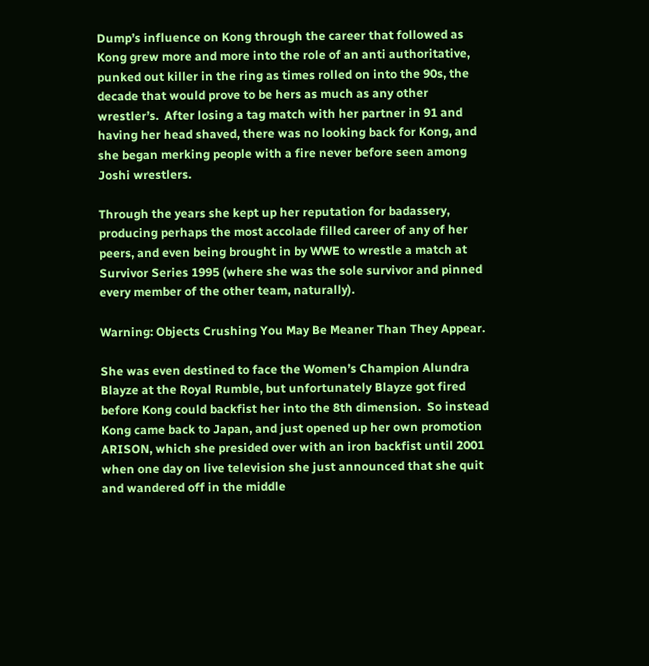Dump’s influence on Kong through the career that followed as Kong grew more and more into the role of an anti authoritative, punked out killer in the ring as times rolled on into the 90s, the decade that would prove to be hers as much as any other wrestler’s.  After losing a tag match with her partner in 91 and having her head shaved, there was no looking back for Kong, and she began merking people with a fire never before seen among Joshi wrestlers.

Through the years she kept up her reputation for badassery, producing perhaps the most accolade filled career of any of her peers, and even being brought in by WWE to wrestle a match at Survivor Series 1995 (where she was the sole survivor and pinned every member of the other team, naturally).

Warning: Objects Crushing You May Be Meaner Than They Appear.

She was even destined to face the Women’s Champion Alundra Blayze at the Royal Rumble, but unfortunately Blayze got fired before Kong could backfist her into the 8th dimension.  So instead Kong came back to Japan, and just opened up her own promotion ARISON, which she presided over with an iron backfist until 2001 when one day on live television she just announced that she quit and wandered off in the middle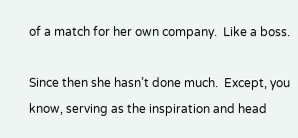of a match for her own company.  Like a boss.

Since then she hasn’t done much.  Except, you know, serving as the inspiration and head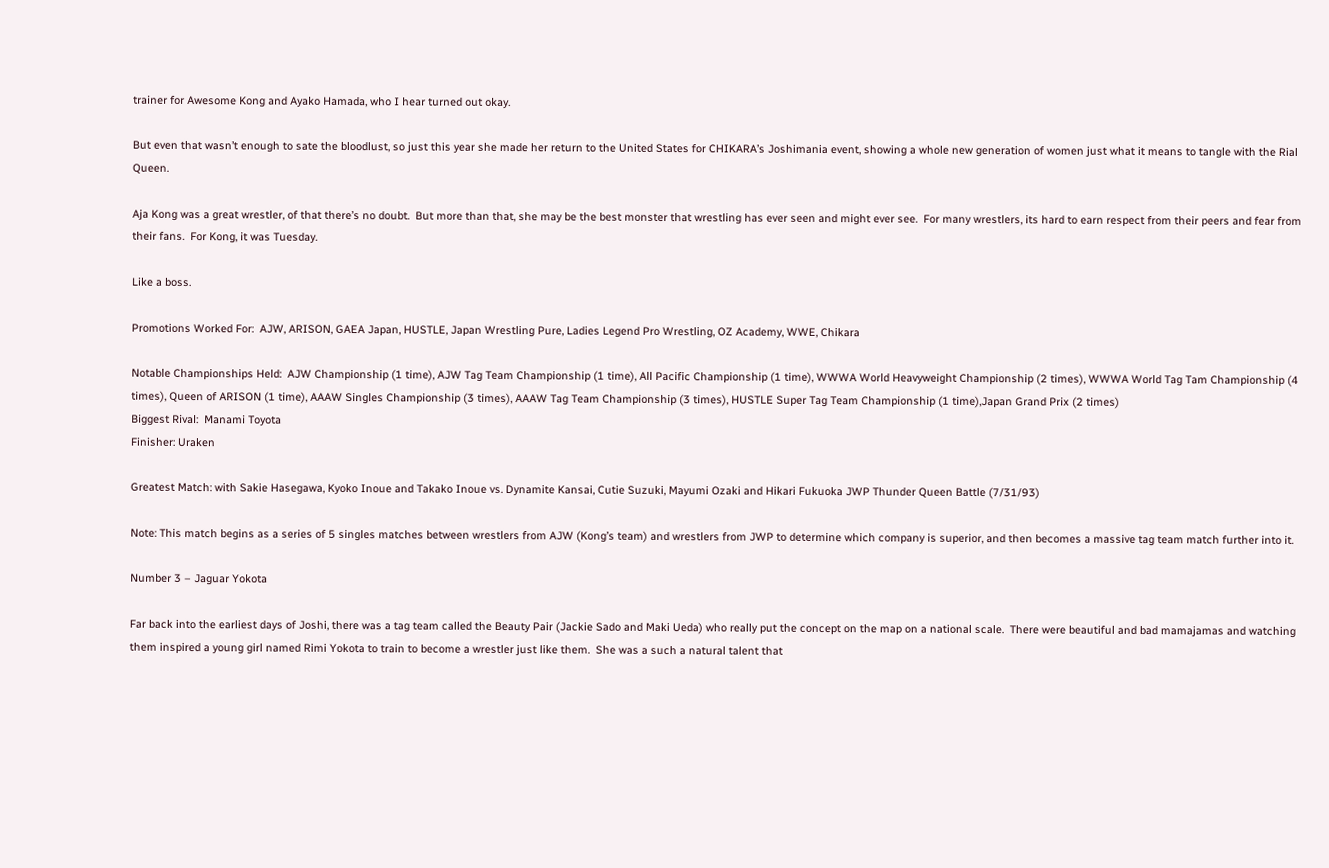trainer for Awesome Kong and Ayako Hamada, who I hear turned out okay.

But even that wasn’t enough to sate the bloodlust, so just this year she made her return to the United States for CHIKARA’s Joshimania event, showing a whole new generation of women just what it means to tangle with the Rial Queen.

Aja Kong was a great wrestler, of that there’s no doubt.  But more than that, she may be the best monster that wrestling has ever seen and might ever see.  For many wrestlers, its hard to earn respect from their peers and fear from their fans.  For Kong, it was Tuesday.

Like a boss.

Promotions Worked For:  AJW, ARISON, GAEA Japan, HUSTLE, Japan Wrestling Pure, Ladies Legend Pro Wrestling, OZ Academy, WWE, Chikara

Notable Championships Held:  AJW Championship (1 time), AJW Tag Team Championship (1 time), All Pacific Championship (1 time), WWWA World Heavyweight Championship (2 times), WWWA World Tag Tam Championship (4 times), Queen of ARISON (1 time), AAAW Singles Championship (3 times), AAAW Tag Team Championship (3 times), HUSTLE Super Tag Team Championship (1 time),Japan Grand Prix (2 times)
Biggest Rival:  Manami Toyota
Finisher: Uraken

Greatest Match: with Sakie Hasegawa, Kyoko Inoue and Takako Inoue vs. Dynamite Kansai, Cutie Suzuki, Mayumi Ozaki and Hikari Fukuoka JWP Thunder Queen Battle (7/31/93)

Note: This match begins as a series of 5 singles matches between wrestlers from AJW (Kong’s team) and wrestlers from JWP to determine which company is superior, and then becomes a massive tag team match further into it.

Number 3 – Jaguar Yokota

Far back into the earliest days of Joshi, there was a tag team called the Beauty Pair (Jackie Sado and Maki Ueda) who really put the concept on the map on a national scale.  There were beautiful and bad mamajamas and watching them inspired a young girl named Rimi Yokota to train to become a wrestler just like them.  She was a such a natural talent that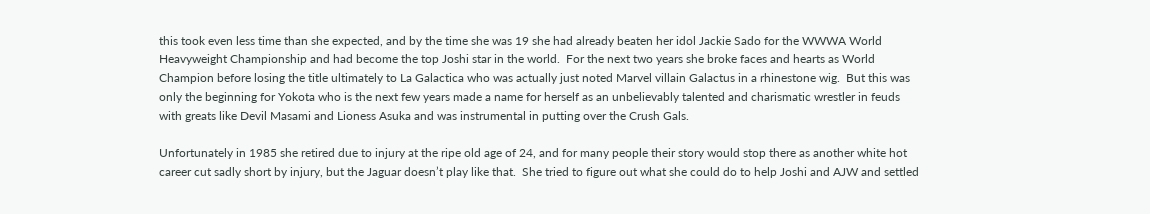this took even less time than she expected, and by the time she was 19 she had already beaten her idol Jackie Sado for the WWWA World Heavyweight Championship and had become the top Joshi star in the world.  For the next two years she broke faces and hearts as World Champion before losing the title ultimately to La Galactica who was actually just noted Marvel villain Galactus in a rhinestone wig.  But this was only the beginning for Yokota who is the next few years made a name for herself as an unbelievably talented and charismatic wrestler in feuds with greats like Devil Masami and Lioness Asuka and was instrumental in putting over the Crush Gals.

Unfortunately in 1985 she retired due to injury at the ripe old age of 24, and for many people their story would stop there as another white hot career cut sadly short by injury, but the Jaguar doesn’t play like that.  She tried to figure out what she could do to help Joshi and AJW and settled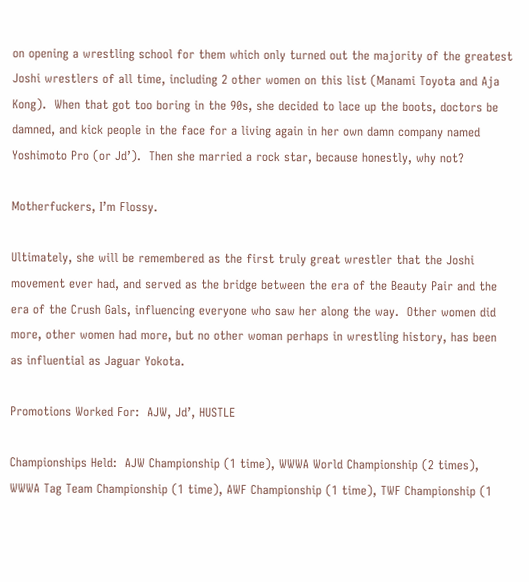on opening a wrestling school for them which only turned out the majority of the greatest Joshi wrestlers of all time, including 2 other women on this list (Manami Toyota and Aja Kong).  When that got too boring in the 90s, she decided to lace up the boots, doctors be damned, and kick people in the face for a living again in her own damn company named Yoshimoto Pro (or Jd’).  Then she married a rock star, because honestly, why not?

Motherfuckers, I’m Flossy.

Ultimately, she will be remembered as the first truly great wrestler that the Joshi movement ever had, and served as the bridge between the era of the Beauty Pair and the era of the Crush Gals, influencing everyone who saw her along the way.  Other women did more, other women had more, but no other woman perhaps in wrestling history, has been as influential as Jaguar Yokota.

Promotions Worked For:  AJW, Jd’, HUSTLE

Championships Held:  AJW Championship (1 time), WWWA World Championship (2 times), WWWA Tag Team Championship (1 time), AWF Championship (1 time), TWF Championship (1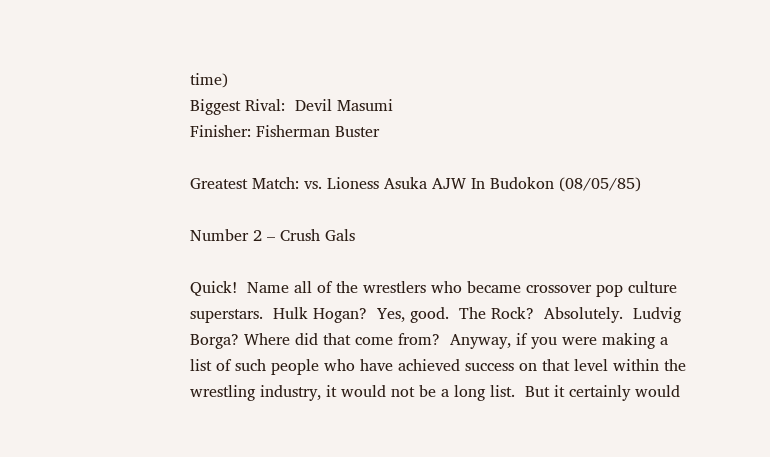time)
Biggest Rival:  Devil Masumi
Finisher: Fisherman Buster

Greatest Match: vs. Lioness Asuka AJW In Budokon (08/05/85)

Number 2 – Crush Gals

Quick!  Name all of the wrestlers who became crossover pop culture superstars.  Hulk Hogan?  Yes, good.  The Rock?  Absolutely.  Ludvig Borga? Where did that come from?  Anyway, if you were making a list of such people who have achieved success on that level within the wrestling industry, it would not be a long list.  But it certainly would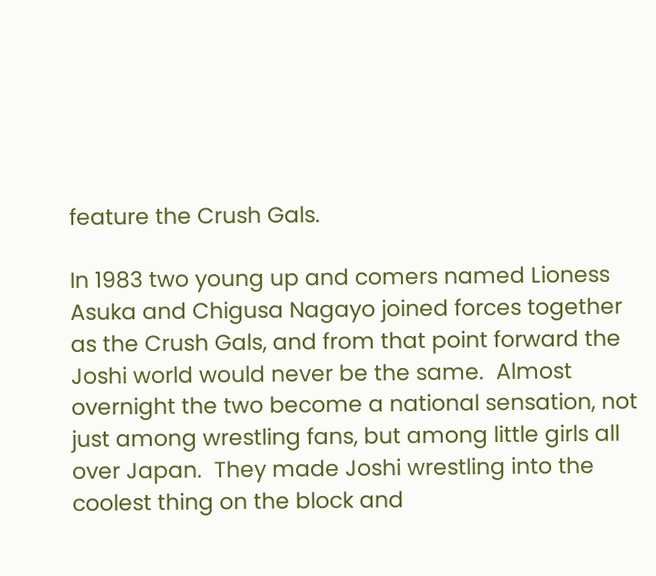feature the Crush Gals.

In 1983 two young up and comers named Lioness Asuka and Chigusa Nagayo joined forces together as the Crush Gals, and from that point forward the Joshi world would never be the same.  Almost overnight the two become a national sensation, not just among wrestling fans, but among little girls all over Japan.  They made Joshi wrestling into the coolest thing on the block and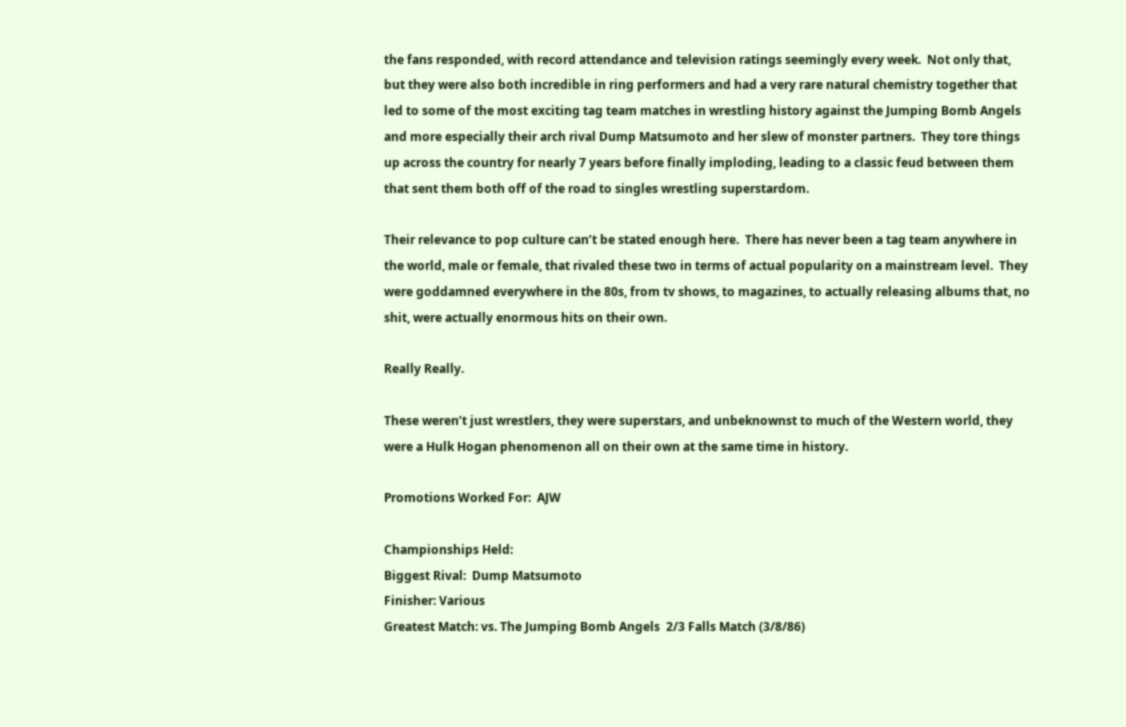the fans responded, with record attendance and television ratings seemingly every week.  Not only that, but they were also both incredible in ring performers and had a very rare natural chemistry together that led to some of the most exciting tag team matches in wrestling history against the Jumping Bomb Angels and more especially their arch rival Dump Matsumoto and her slew of monster partners.  They tore things up across the country for nearly 7 years before finally imploding, leading to a classic feud between them that sent them both off of the road to singles wrestling superstardom.

Their relevance to pop culture can’t be stated enough here.  There has never been a tag team anywhere in the world, male or female, that rivaled these two in terms of actual popularity on a mainstream level.  They were goddamned everywhere in the 80s, from tv shows, to magazines, to actually releasing albums that, no shit, were actually enormous hits on their own.

Really Really.

These weren’t just wrestlers, they were superstars, and unbeknownst to much of the Western world, they were a Hulk Hogan phenomenon all on their own at the same time in history.

Promotions Worked For:  AJW

Championships Held:
Biggest Rival:  Dump Matsumoto
Finisher: Various
Greatest Match: vs. The Jumping Bomb Angels  2/3 Falls Match (3/8/86)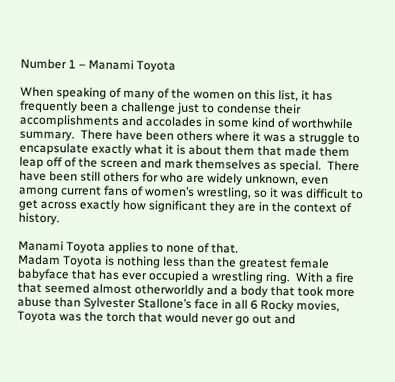Number 1 – Manami Toyota

When speaking of many of the women on this list, it has frequently been a challenge just to condense their accomplishments and accolades in some kind of worthwhile summary.  There have been others where it was a struggle to encapsulate exactly what it is about them that made them leap off of the screen and mark themselves as special.  There have been still others for who are widely unknown, even among current fans of women’s wrestling, so it was difficult to get across exactly how significant they are in the context of history.

Manami Toyota applies to none of that.
Madam Toyota is nothing less than the greatest female babyface that has ever occupied a wrestling ring.  With a fire that seemed almost otherworldly and a body that took more abuse than Sylvester Stallone’s face in all 6 Rocky movies, Toyota was the torch that would never go out and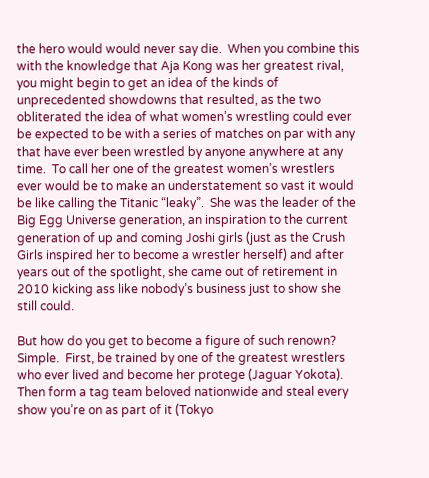the hero would would never say die.  When you combine this with the knowledge that Aja Kong was her greatest rival, you might begin to get an idea of the kinds of unprecedented showdowns that resulted, as the two obliterated the idea of what women’s wrestling could ever be expected to be with a series of matches on par with any that have ever been wrestled by anyone anywhere at any time.  To call her one of the greatest women’s wrestlers ever would be to make an understatement so vast it would be like calling the Titanic “leaky”.  She was the leader of the Big Egg Universe generation, an inspiration to the current generation of up and coming Joshi girls (just as the Crush Girls inspired her to become a wrestler herself) and after years out of the spotlight, she came out of retirement in 2010 kicking ass like nobody’s business just to show she still could.

But how do you get to become a figure of such renown?  Simple.  First, be trained by one of the greatest wrestlers who ever lived and become her protege (Jaguar Yokota).  Then form a tag team beloved nationwide and steal every show you’re on as part of it (Tokyo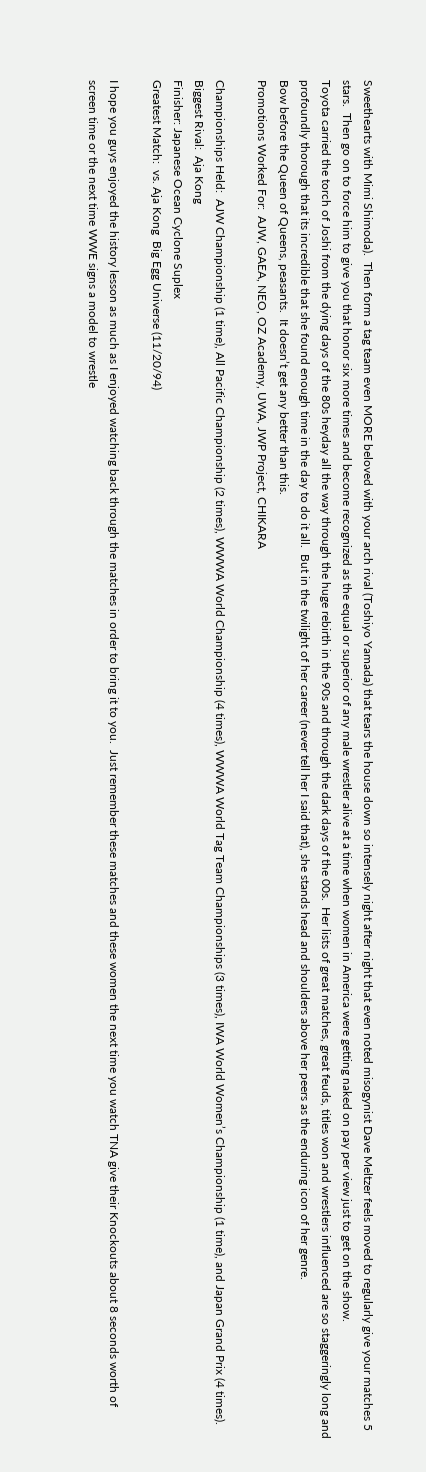Sweethearts with Mimi Shimoda).  Then form a tag team even MORE beloved with your arch rival (Toshiyo Yamada) that tears the house down so intensely night after night that even noted misogynist Dave Meltzer feels moved to regularly give your matches 5 stars.  Then go on to force him to give you that honor six more times and become recognized as the equal or superior of any male wrestler alive at a time when women in America were getting naked on pay per view just to get on the show.
Toyota carried the torch of Joshi from the dying days of the 80s heyday all the way through the huge rebirth in the 90s and through the dark days of the 00s.  Her lists of great matches, great feuds, titles won and wrestlers influenced are so staggeringly long and profoundly thorough that its incredible that she found enough time in the day to do it all.  But in the twilight of her career (never tell her I said that), she stands head and shoulders above her peers as the enduring icon of her genre.
Bow before the Queen of Queens, peasants.  It doesn’t get any better than this.
Promotions Worked For:  AJW, GAEA, NEO, OZ Academy, UWA, JWP Project, CHIKARA

Championships Held:  AJW Championship (1 time), All Pacific Championship (2 times), WWWA World Championship (4 times), WWWA World Tag Team Championships (3 times), IWA World Women’s Championship (1 time), and Japan Grand Prix (4 times).
Biggest Rival:  Aja Kong
Finisher: Japanese Ocean Cyclone Suplex
Greatest Match:  vs. Aja Kong  Big Egg Universe (11/20/94)

I hope you guys enjoyed the history lesson as much as I enjoyed watching back through the matches in order to bring it to you.  Just remember these matches and these women the next time you watch TNA give their Knockouts about 8 seconds worth of screen time or the next time WWE signs a model to wrestle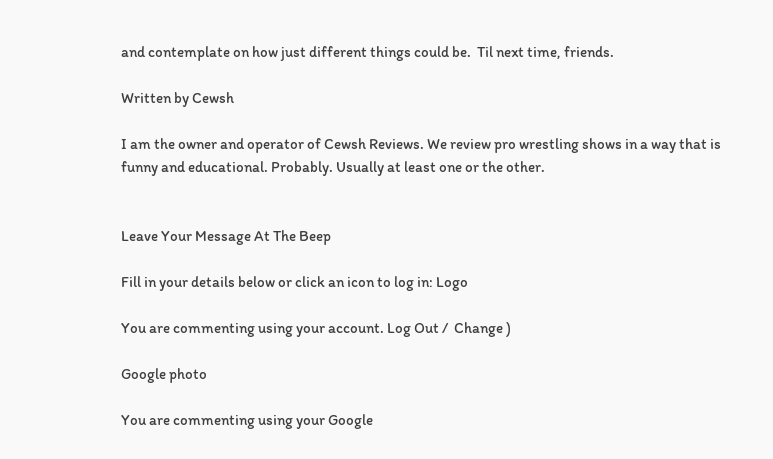and contemplate on how just different things could be.  Til next time, friends.

Written by Cewsh

I am the owner and operator of Cewsh Reviews. We review pro wrestling shows in a way that is funny and educational. Probably. Usually at least one or the other.


Leave Your Message At The Beep

Fill in your details below or click an icon to log in: Logo

You are commenting using your account. Log Out /  Change )

Google photo

You are commenting using your Google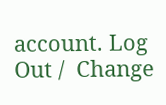account. Log Out /  Change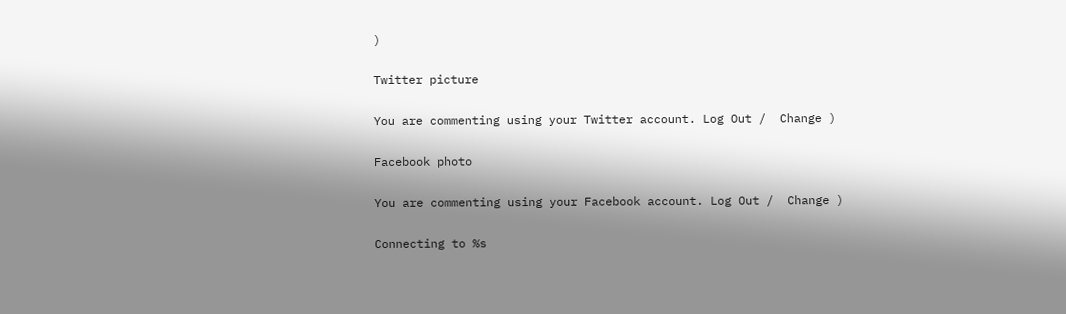)

Twitter picture

You are commenting using your Twitter account. Log Out /  Change )

Facebook photo

You are commenting using your Facebook account. Log Out /  Change )

Connecting to %s